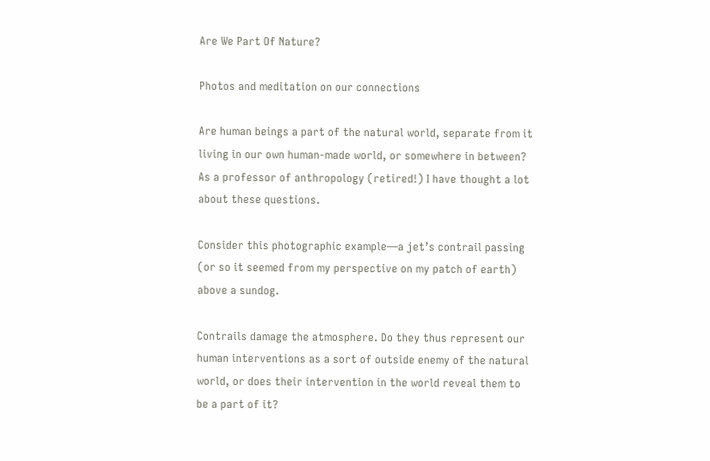Are We Part Of Nature?

Photos and meditation on our connections

Are human beings a part of the natural world, separate from it living in our own human-made world, or somewhere in between? As a professor of anthropology (retired!) I have thought a lot about these questions.

Consider this photographic example—a jet’s contrail passing (or so it seemed from my perspective on my patch of earth) above a sundog.

Contrails damage the atmosphere. Do they thus represent our human interventions as a sort of outside enemy of the natural world, or does their intervention in the world reveal them to be a part of it?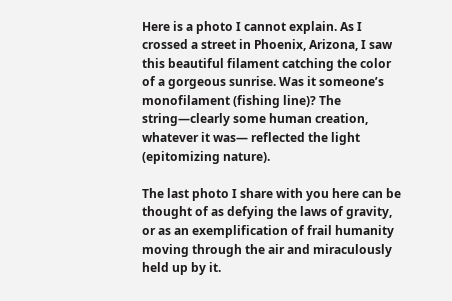Here is a photo I cannot explain. As I crossed a street in Phoenix, Arizona, I saw this beautiful filament catching the color of a gorgeous sunrise. Was it someone’s monofilament (fishing line)? The string—clearly some human creation, whatever it was— reflected the light (epitomizing nature).

The last photo I share with you here can be thought of as defying the laws of gravity, or as an exemplification of frail humanity moving through the air and miraculously held up by it.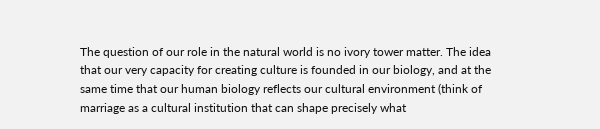The question of our role in the natural world is no ivory tower matter. The idea that our very capacity for creating culture is founded in our biology, and at the same time that our human biology reflects our cultural environment (think of marriage as a cultural institution that can shape precisely what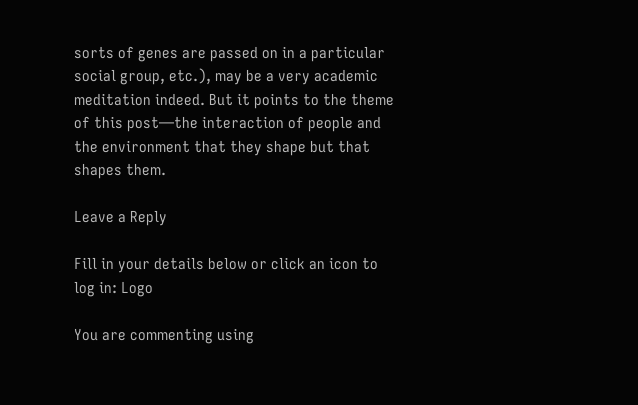sorts of genes are passed on in a particular social group, etc.), may be a very academic meditation indeed. But it points to the theme of this post—the interaction of people and the environment that they shape but that shapes them.

Leave a Reply

Fill in your details below or click an icon to log in: Logo

You are commenting using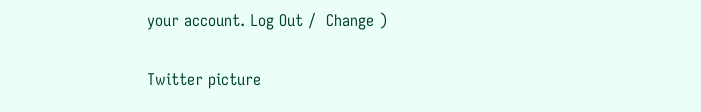your account. Log Out /  Change )

Twitter picture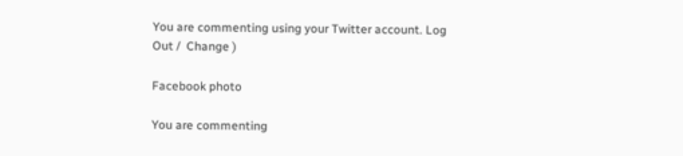You are commenting using your Twitter account. Log Out /  Change )

Facebook photo

You are commenting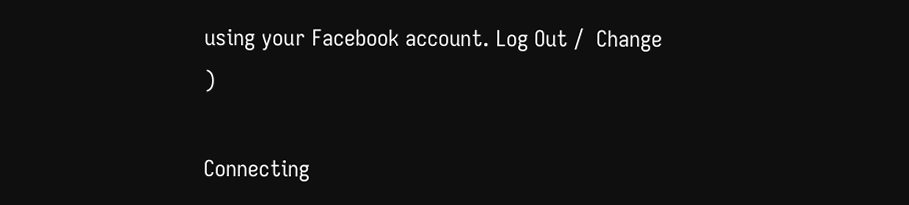using your Facebook account. Log Out /  Change )

Connecting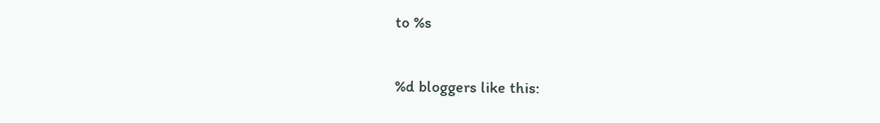to %s

%d bloggers like this: